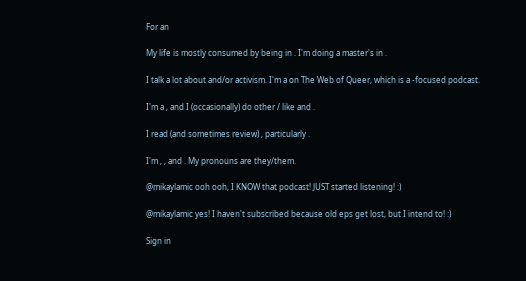For an

My life is mostly consumed by being in . I'm doing a master's in .

I talk a lot about and/or activism. I'm a on The Web of Queer, which is a -focused podcast.

I'm a , and I (occasionally) do other / like and .

I read (and sometimes review) , particularly .

I'm , , and . My pronouns are they/them.

@mikaylamic ooh ooh, I KNOW that podcast! JUST started listening! :)

@mikaylamic yes! I haven't subscribed because old eps get lost, but I intend to! :)

Sign in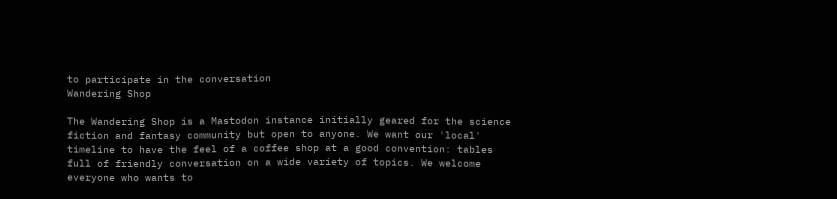to participate in the conversation
Wandering Shop

The Wandering Shop is a Mastodon instance initially geared for the science fiction and fantasy community but open to anyone. We want our 'local' timeline to have the feel of a coffee shop at a good convention: tables full of friendly conversation on a wide variety of topics. We welcome everyone who wants to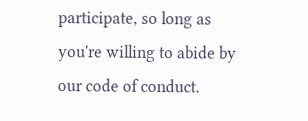participate, so long as you're willing to abide by our code of conduct.